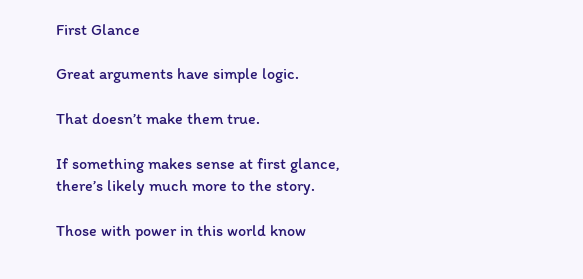First Glance

Great arguments have simple logic.

That doesn’t make them true.

If something makes sense at first glance, there’s likely much more to the story.

Those with power in this world know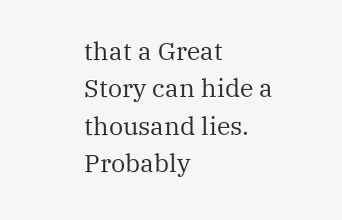that a Great Story can hide a thousand lies. Probably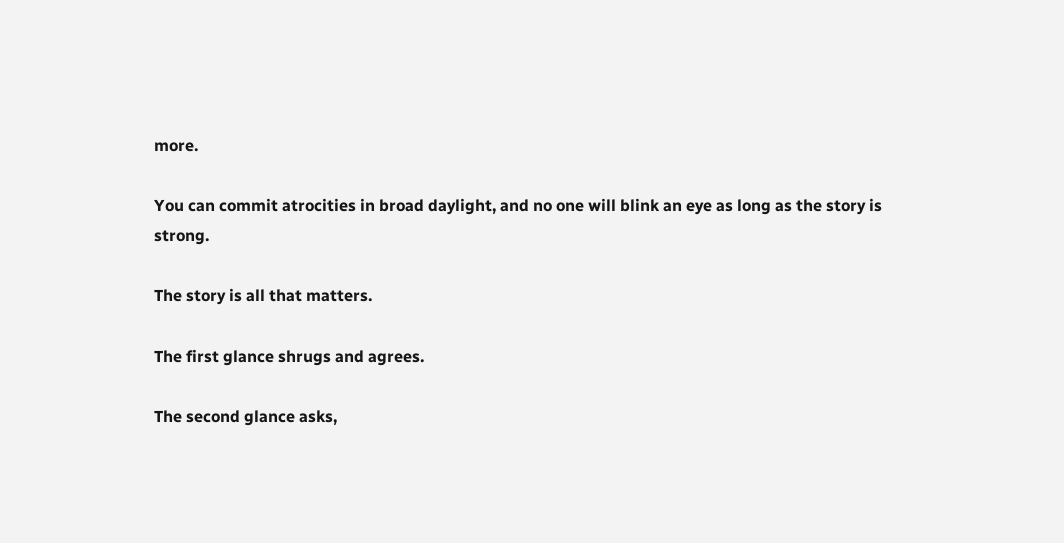more.

You can commit atrocities in broad daylight, and no one will blink an eye as long as the story is strong.

The story is all that matters.

The first glance shrugs and agrees.

The second glance asks,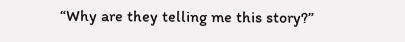“Why are they telling me this story?”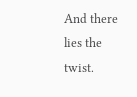And there lies the twist.